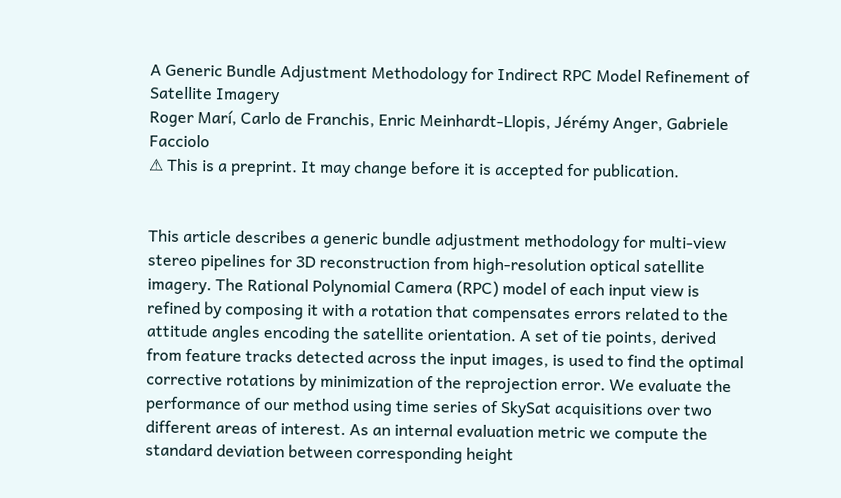A Generic Bundle Adjustment Methodology for Indirect RPC Model Refinement of Satellite Imagery
Roger Marí, Carlo de Franchis, Enric Meinhardt-Llopis, Jérémy Anger, Gabriele Facciolo
⚠ This is a preprint. It may change before it is accepted for publication.


This article describes a generic bundle adjustment methodology for multi-view stereo pipelines for 3D reconstruction from high-resolution optical satellite imagery. The Rational Polynomial Camera (RPC) model of each input view is refined by composing it with a rotation that compensates errors related to the attitude angles encoding the satellite orientation. A set of tie points, derived from feature tracks detected across the input images, is used to find the optimal corrective rotations by minimization of the reprojection error. We evaluate the performance of our method using time series of SkySat acquisitions over two different areas of interest. As an internal evaluation metric we compute the standard deviation between corresponding height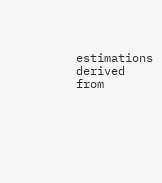estimations derived from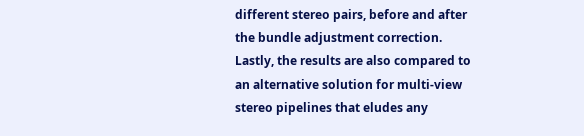different stereo pairs, before and after the bundle adjustment correction. Lastly, the results are also compared to an alternative solution for multi-view stereo pipelines that eludes any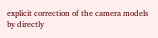explicit correction of the camera models by directly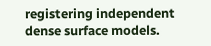registering independent dense surface models.